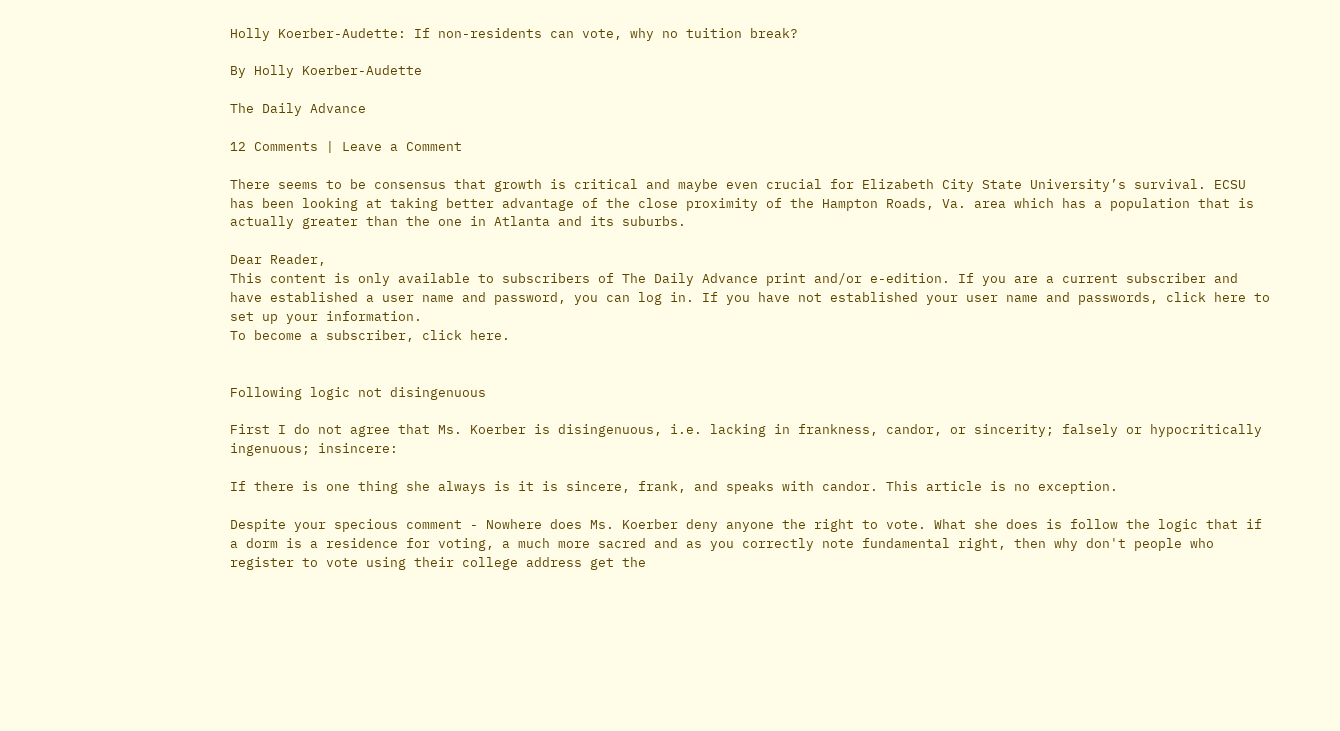Holly Koerber-Audette: If non-residents can vote, why no tuition break?

By Holly Koerber-Audette

The Daily Advance

12 Comments | Leave a Comment

There seems to be consensus that growth is critical and maybe even crucial for Elizabeth City State University’s survival. ECSU has been looking at taking better advantage of the close proximity of the Hampton Roads, Va. area which has a population that is actually greater than the one in Atlanta and its suburbs.

Dear Reader,
This content is only available to subscribers of The Daily Advance print and/or e-edition. If you are a current subscriber and have established a user name and password, you can log in. If you have not established your user name and passwords, click here to set up your information.
To become a subscriber, click here.


Following logic not disingenuous

First I do not agree that Ms. Koerber is disingenuous, i.e. lacking in frankness, candor, or sincerity; falsely or hypocritically ingenuous; insincere:

If there is one thing she always is it is sincere, frank, and speaks with candor. This article is no exception.

Despite your specious comment - Nowhere does Ms. Koerber deny anyone the right to vote. What she does is follow the logic that if a dorm is a residence for voting, a much more sacred and as you correctly note fundamental right, then why don't people who register to vote using their college address get the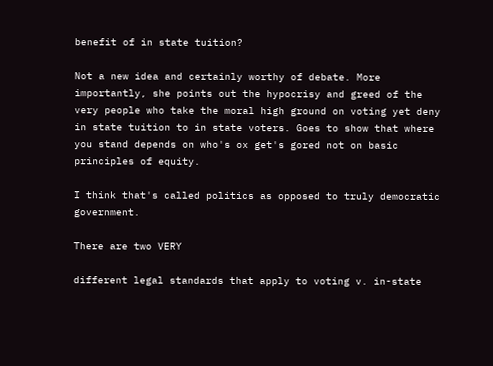benefit of in state tuition?

Not a new idea and certainly worthy of debate. More importantly, she points out the hypocrisy and greed of the very people who take the moral high ground on voting yet deny in state tuition to in state voters. Goes to show that where you stand depends on who's ox get's gored not on basic principles of equity.

I think that's called politics as opposed to truly democratic government.

There are two VERY

different legal standards that apply to voting v. in-state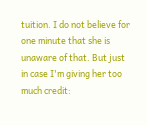tuition. I do not believe for one minute that she is unaware of that. But just in case I'm giving her too much credit: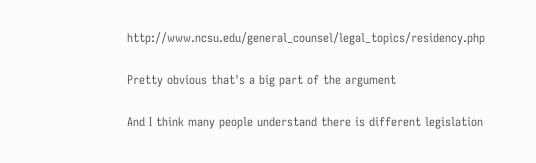http://www.ncsu.edu/general_counsel/legal_topics/residency.php

Pretty obvious that's a big part of the argument

And I think many people understand there is different legislation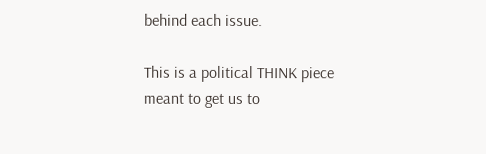behind each issue.

This is a political THINK piece meant to get us to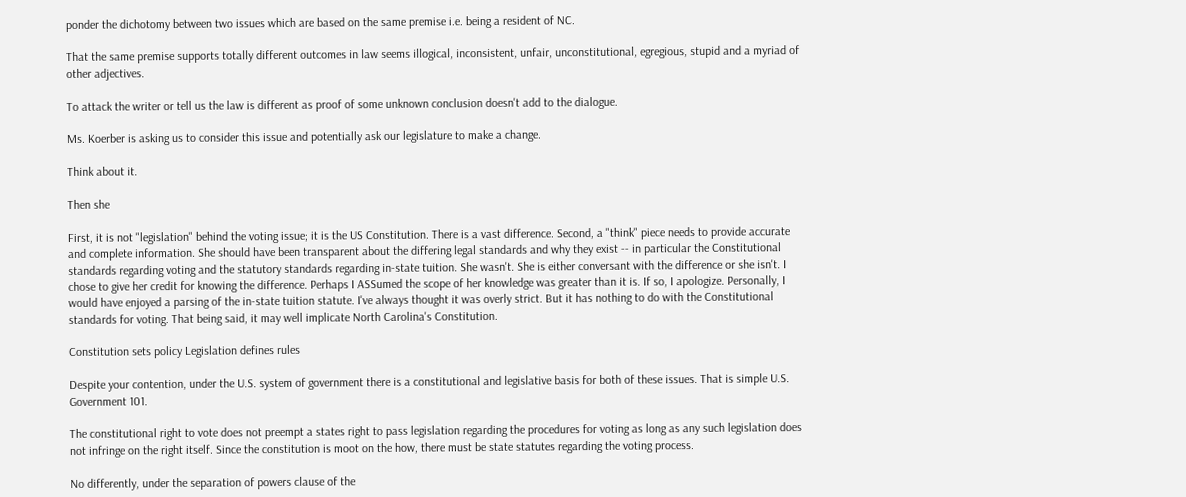ponder the dichotomy between two issues which are based on the same premise i.e. being a resident of NC.

That the same premise supports totally different outcomes in law seems illogical, inconsistent, unfair, unconstitutional, egregious, stupid and a myriad of other adjectives.

To attack the writer or tell us the law is different as proof of some unknown conclusion doesn't add to the dialogue.

Ms. Koerber is asking us to consider this issue and potentially ask our legislature to make a change.

Think about it.

Then she

First, it is not "legislation" behind the voting issue; it is the US Constitution. There is a vast difference. Second, a "think" piece needs to provide accurate and complete information. She should have been transparent about the differing legal standards and why they exist -- in particular the Constitutional standards regarding voting and the statutory standards regarding in-state tuition. She wasn't. She is either conversant with the difference or she isn't. I chose to give her credit for knowing the difference. Perhaps I ASSumed the scope of her knowledge was greater than it is. If so, I apologize. Personally, I would have enjoyed a parsing of the in-state tuition statute. I've always thought it was overly strict. But it has nothing to do with the Constitutional standards for voting. That being said, it may well implicate North Carolina's Constitution.

Constitution sets policy Legislation defines rules

Despite your contention, under the U.S. system of government there is a constitutional and legislative basis for both of these issues. That is simple U.S. Government 101.

The constitutional right to vote does not preempt a states right to pass legislation regarding the procedures for voting as long as any such legislation does not infringe on the right itself. Since the constitution is moot on the how, there must be state statutes regarding the voting process.

No differently, under the separation of powers clause of the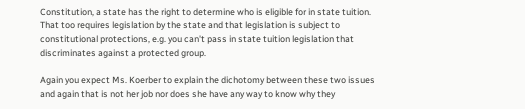Constitution, a state has the right to determine who is eligible for in state tuition. That too requires legislation by the state and that legislation is subject to constitutional protections, e.g. you can't pass in state tuition legislation that discriminates against a protected group.

Again you expect Ms. Koerber to explain the dichotomy between these two issues and again that is not her job nor does she have any way to know why they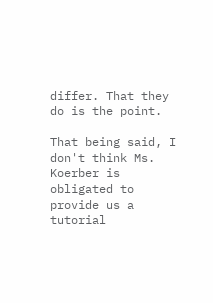differ. That they do is the point.

That being said, I don't think Ms. Koerber is obligated to provide us a tutorial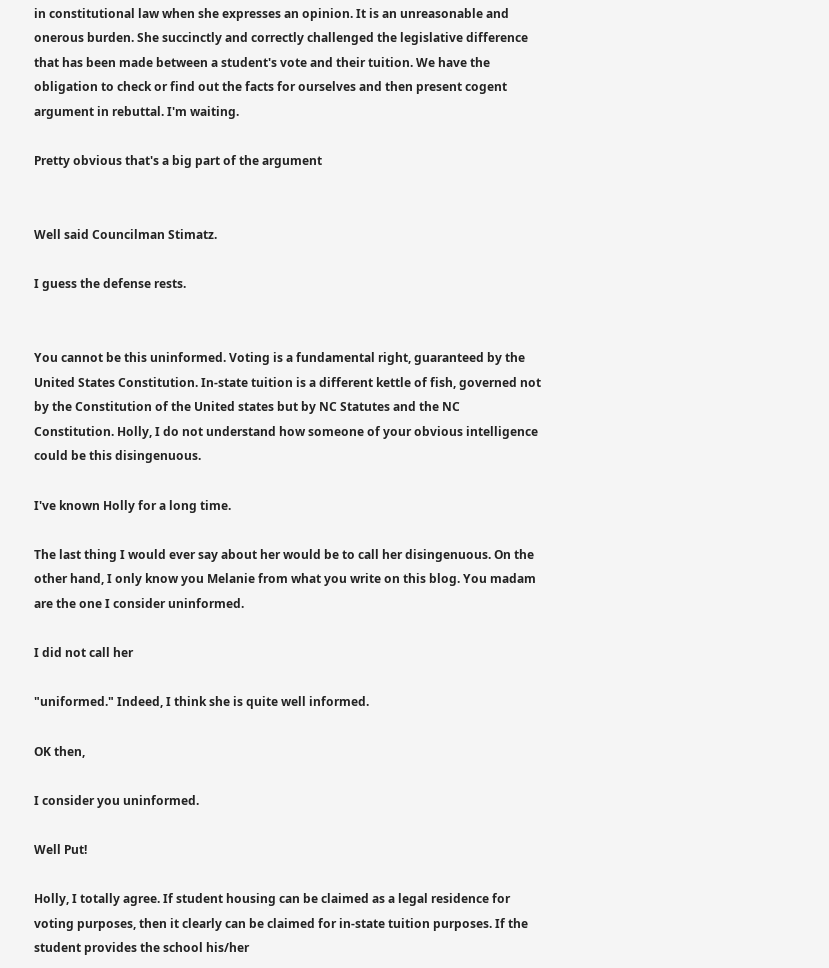in constitutional law when she expresses an opinion. It is an unreasonable and onerous burden. She succinctly and correctly challenged the legislative difference that has been made between a student's vote and their tuition. We have the obligation to check or find out the facts for ourselves and then present cogent argument in rebuttal. I'm waiting.

Pretty obvious that's a big part of the argument


Well said Councilman Stimatz.

I guess the defense rests.


You cannot be this uninformed. Voting is a fundamental right, guaranteed by the United States Constitution. In-state tuition is a different kettle of fish, governed not by the Constitution of the United states but by NC Statutes and the NC Constitution. Holly, I do not understand how someone of your obvious intelligence could be this disingenuous.

I've known Holly for a long time.

The last thing I would ever say about her would be to call her disingenuous. On the other hand, I only know you Melanie from what you write on this blog. You madam are the one I consider uninformed.

I did not call her

"uniformed." Indeed, I think she is quite well informed.

OK then,

I consider you uninformed.

Well Put!

Holly, I totally agree. If student housing can be claimed as a legal residence for voting purposes, then it clearly can be claimed for in-state tuition purposes. If the student provides the school his/her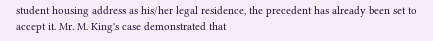student housing address as his/her legal residence, the precedent has already been set to accept it. Mr. M. King's case demonstrated that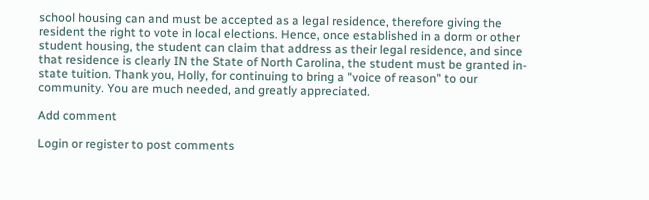school housing can and must be accepted as a legal residence, therefore giving the resident the right to vote in local elections. Hence, once established in a dorm or other student housing, the student can claim that address as their legal residence, and since that residence is clearly IN the State of North Carolina, the student must be granted in-state tuition. Thank you, Holly, for continuing to bring a "voice of reason" to our community. You are much needed, and greatly appreciated.

Add comment

Login or register to post comments